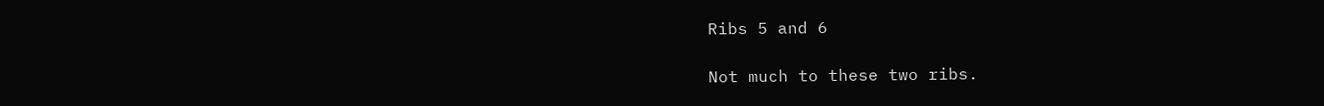Ribs 5 and 6

Not much to these two ribs.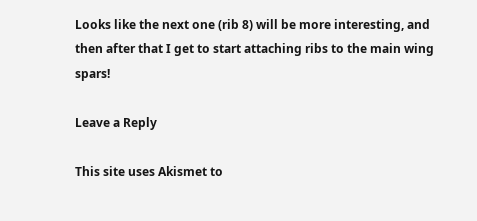Looks like the next one (rib 8) will be more interesting, and then after that I get to start attaching ribs to the main wing spars!

Leave a Reply

This site uses Akismet to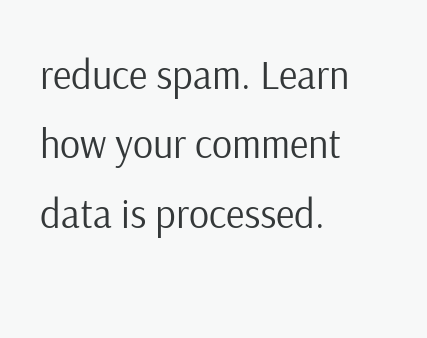reduce spam. Learn how your comment data is processed.